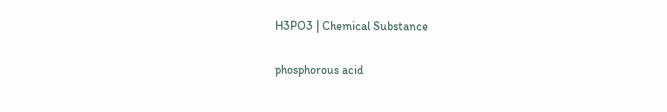H3PO3 | Chemical Substance

phosphorous acid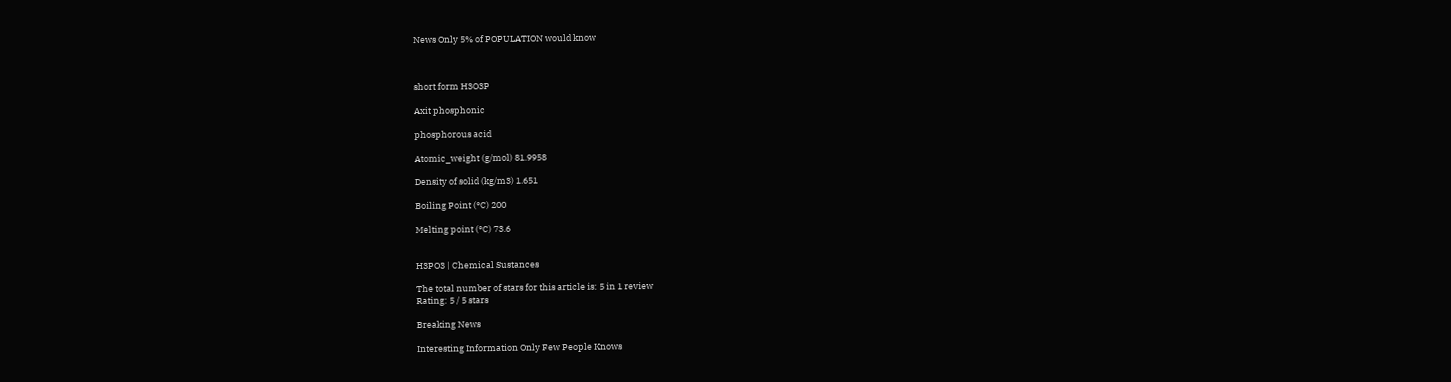News Only 5% of POPULATION would know



short form H3O3P

Axit phosphonic

phosphorous acid

Atomic_weight (g/mol) 81.9958

Density of solid (kg/m3) 1.651

Boiling Point (°C) 200

Melting point (°C) 73.6


H3PO3 | Chemical Sustances

The total number of stars for this article is: 5 in 1 review
Rating: 5 / 5 stars

Breaking News

Interesting Information Only Few People Knows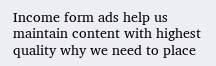Income form ads help us maintain content with highest quality why we need to place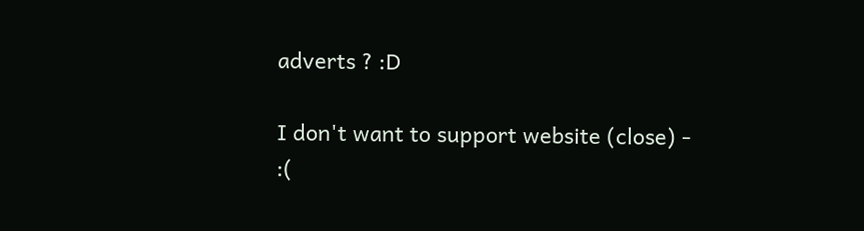adverts ? :D

I don't want to support website (close) - :(